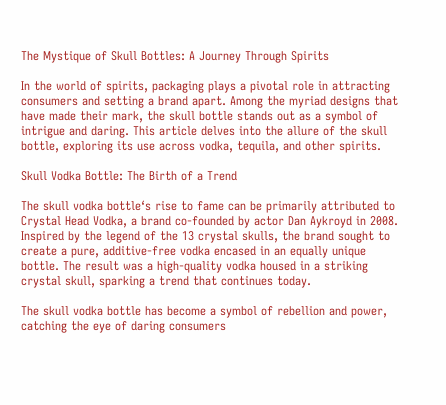The Mystique of Skull Bottles: A Journey Through Spirits

In the world of spirits, packaging plays a pivotal role in attracting consumers and setting a brand apart. Among the myriad designs that have made their mark, the skull bottle stands out as a symbol of intrigue and daring. This article delves into the allure of the skull bottle, exploring its use across vodka, tequila, and other spirits.

Skull Vodka Bottle: The Birth of a Trend

The skull vodka bottle‘s rise to fame can be primarily attributed to Crystal Head Vodka, a brand co-founded by actor Dan Aykroyd in 2008. Inspired by the legend of the 13 crystal skulls, the brand sought to create a pure, additive-free vodka encased in an equally unique bottle. The result was a high-quality vodka housed in a striking crystal skull, sparking a trend that continues today.

The skull vodka bottle has become a symbol of rebellion and power, catching the eye of daring consumers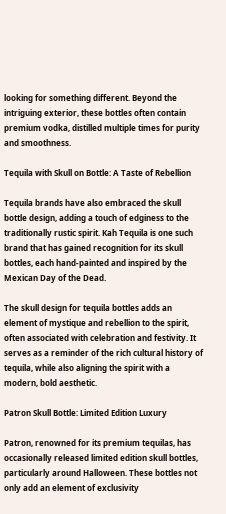looking for something different. Beyond the intriguing exterior, these bottles often contain premium vodka, distilled multiple times for purity and smoothness.

Tequila with Skull on Bottle: A Taste of Rebellion

Tequila brands have also embraced the skull bottle design, adding a touch of edginess to the traditionally rustic spirit. Kah Tequila is one such brand that has gained recognition for its skull bottles, each hand-painted and inspired by the Mexican Day of the Dead.

The skull design for tequila bottles adds an element of mystique and rebellion to the spirit, often associated with celebration and festivity. It serves as a reminder of the rich cultural history of tequila, while also aligning the spirit with a modern, bold aesthetic.

Patron Skull Bottle: Limited Edition Luxury

Patron, renowned for its premium tequilas, has occasionally released limited edition skull bottles, particularly around Halloween. These bottles not only add an element of exclusivity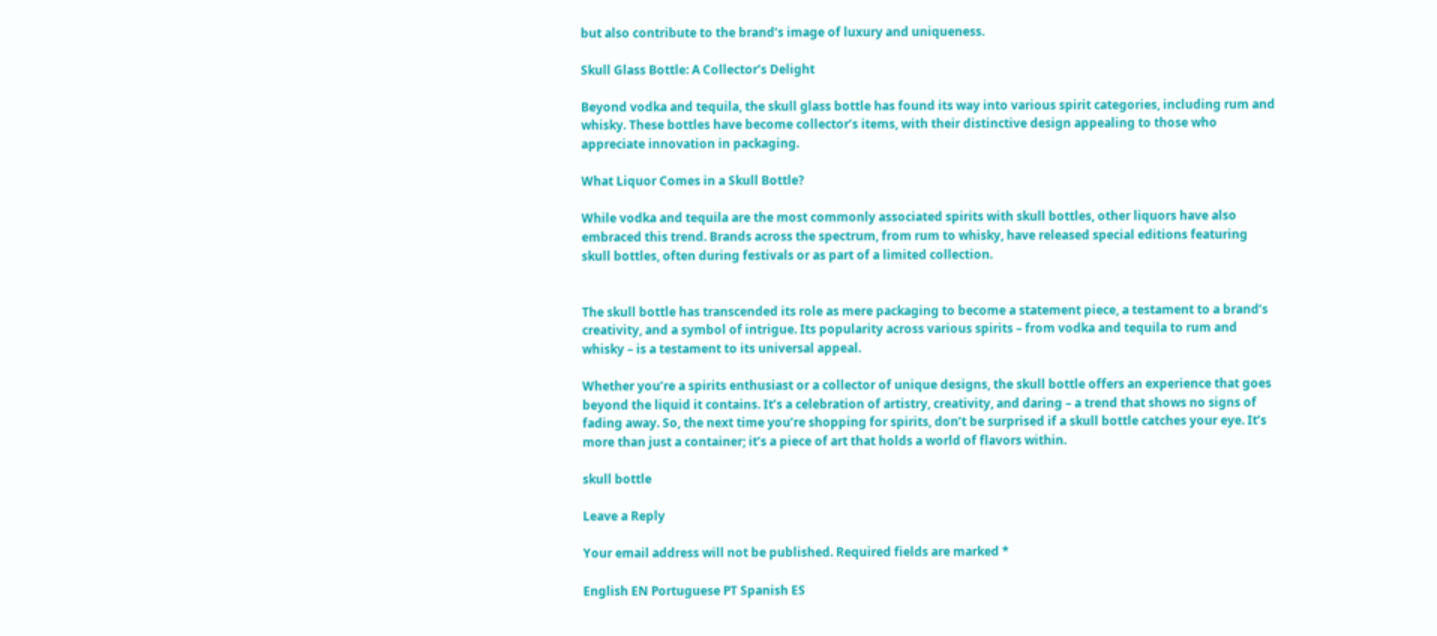but also contribute to the brand’s image of luxury and uniqueness.

Skull Glass Bottle: A Collector’s Delight

Beyond vodka and tequila, the skull glass bottle has found its way into various spirit categories, including rum and whisky. These bottles have become collector’s items, with their distinctive design appealing to those who appreciate innovation in packaging.

What Liquor Comes in a Skull Bottle?

While vodka and tequila are the most commonly associated spirits with skull bottles, other liquors have also embraced this trend. Brands across the spectrum, from rum to whisky, have released special editions featuring skull bottles, often during festivals or as part of a limited collection.


The skull bottle has transcended its role as mere packaging to become a statement piece, a testament to a brand’s creativity, and a symbol of intrigue. Its popularity across various spirits – from vodka and tequila to rum and whisky – is a testament to its universal appeal.

Whether you’re a spirits enthusiast or a collector of unique designs, the skull bottle offers an experience that goes beyond the liquid it contains. It’s a celebration of artistry, creativity, and daring – a trend that shows no signs of fading away. So, the next time you’re shopping for spirits, don’t be surprised if a skull bottle catches your eye. It’s more than just a container; it’s a piece of art that holds a world of flavors within.

skull bottle

Leave a Reply

Your email address will not be published. Required fields are marked *

English EN Portuguese PT Spanish ES